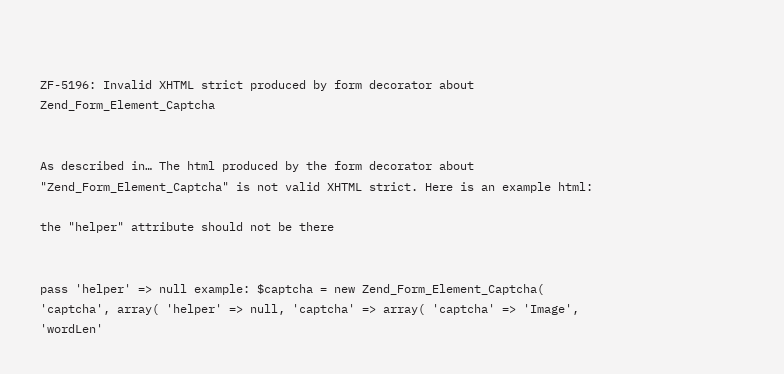ZF-5196: Invalid XHTML strict produced by form decorator about Zend_Form_Element_Captcha


As described in… The html produced by the form decorator about "Zend_Form_Element_Captcha" is not valid XHTML strict. Here is an example html:

the "helper" attribute should not be there


pass 'helper' => null example: $captcha = new Zend_Form_Element_Captcha( 'captcha', array( 'helper' => null, 'captcha' => array( 'captcha' => 'Image', 'wordLen'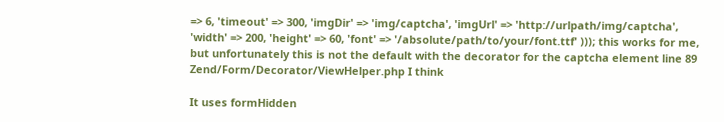=> 6, 'timeout' => 300, 'imgDir' => 'img/captcha', 'imgUrl' => 'http://urlpath/img/captcha', 'width' => 200, 'height' => 60, 'font' => '/absolute/path/to/your/font.ttf' ))); this works for me, but unfortunately this is not the default with the decorator for the captcha element line 89 Zend/Form/Decorator/ViewHelper.php I think

It uses formHidden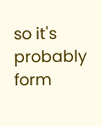so it's probably form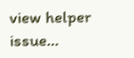view helper issue...